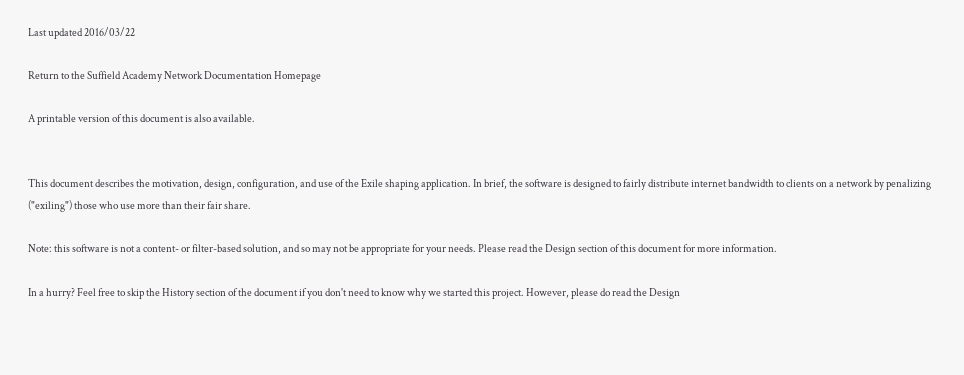Last updated 2016/03/22

Return to the Suffield Academy Network Documentation Homepage

A printable version of this document is also available.


This document describes the motivation, design, configuration, and use of the Exile shaping application. In brief, the software is designed to fairly distribute internet bandwidth to clients on a network by penalizing ("exiling") those who use more than their fair share.

Note: this software is not a content- or filter-based solution, and so may not be appropriate for your needs. Please read the Design section of this document for more information.

In a hurry? Feel free to skip the History section of the document if you don't need to know why we started this project. However, please do read the Design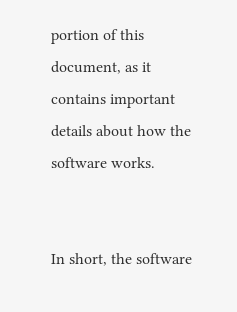portion of this document, as it contains important details about how the software works.


In short, the software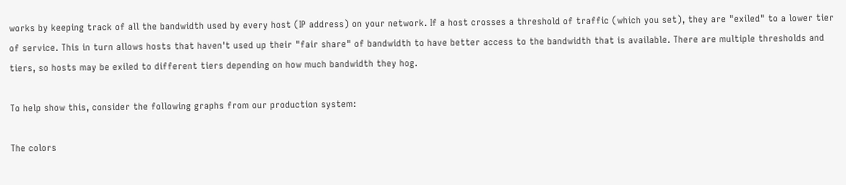works by keeping track of all the bandwidth used by every host (IP address) on your network. If a host crosses a threshold of traffic (which you set), they are "exiled" to a lower tier of service. This in turn allows hosts that haven't used up their "fair share" of bandwidth to have better access to the bandwidth that is available. There are multiple thresholds and tiers, so hosts may be exiled to different tiers depending on how much bandwidth they hog.

To help show this, consider the following graphs from our production system:

The colors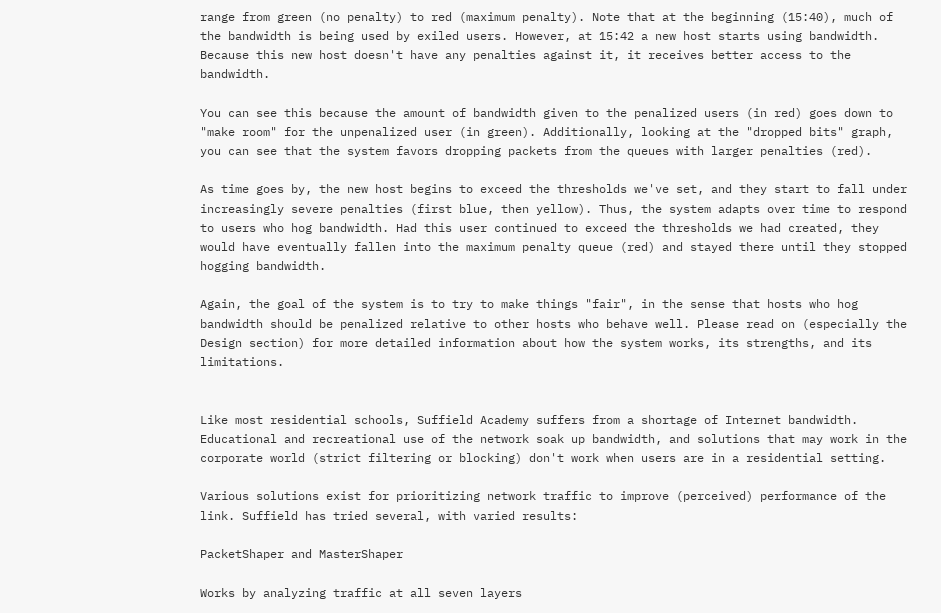range from green (no penalty) to red (maximum penalty). Note that at the beginning (15:40), much of the bandwidth is being used by exiled users. However, at 15:42 a new host starts using bandwidth. Because this new host doesn't have any penalties against it, it receives better access to the bandwidth.

You can see this because the amount of bandwidth given to the penalized users (in red) goes down to "make room" for the unpenalized user (in green). Additionally, looking at the "dropped bits" graph, you can see that the system favors dropping packets from the queues with larger penalties (red).

As time goes by, the new host begins to exceed the thresholds we've set, and they start to fall under increasingly severe penalties (first blue, then yellow). Thus, the system adapts over time to respond to users who hog bandwidth. Had this user continued to exceed the thresholds we had created, they would have eventually fallen into the maximum penalty queue (red) and stayed there until they stopped hogging bandwidth.

Again, the goal of the system is to try to make things "fair", in the sense that hosts who hog bandwidth should be penalized relative to other hosts who behave well. Please read on (especially the Design section) for more detailed information about how the system works, its strengths, and its limitations.


Like most residential schools, Suffield Academy suffers from a shortage of Internet bandwidth. Educational and recreational use of the network soak up bandwidth, and solutions that may work in the corporate world (strict filtering or blocking) don't work when users are in a residential setting.

Various solutions exist for prioritizing network traffic to improve (perceived) performance of the link. Suffield has tried several, with varied results:

PacketShaper and MasterShaper

Works by analyzing traffic at all seven layers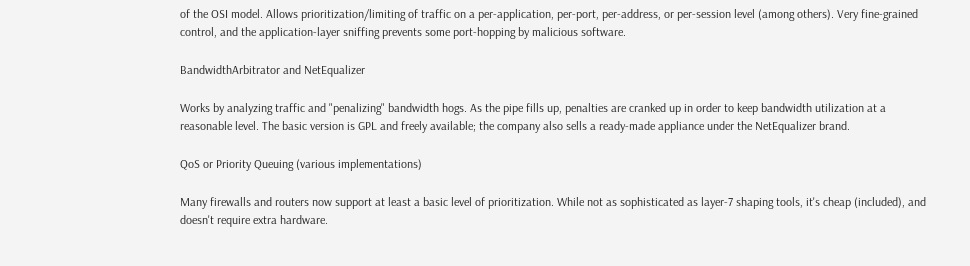of the OSI model. Allows prioritization/limiting of traffic on a per-application, per-port, per-address, or per-session level (among others). Very fine-grained control, and the application-layer sniffing prevents some port-hopping by malicious software.

BandwidthArbitrator and NetEqualizer

Works by analyzing traffic and "penalizing" bandwidth hogs. As the pipe fills up, penalties are cranked up in order to keep bandwidth utilization at a reasonable level. The basic version is GPL and freely available; the company also sells a ready-made appliance under the NetEqualizer brand.

QoS or Priority Queuing (various implementations)

Many firewalls and routers now support at least a basic level of prioritization. While not as sophisticated as layer-7 shaping tools, it's cheap (included), and doesn't require extra hardware.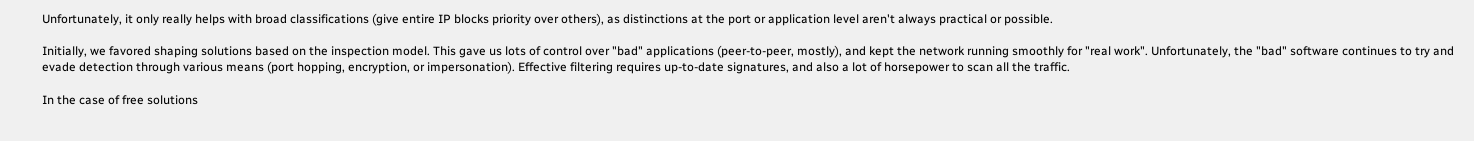Unfortunately, it only really helps with broad classifications (give entire IP blocks priority over others), as distinctions at the port or application level aren't always practical or possible.

Initially, we favored shaping solutions based on the inspection model. This gave us lots of control over "bad" applications (peer-to-peer, mostly), and kept the network running smoothly for "real work". Unfortunately, the "bad" software continues to try and evade detection through various means (port hopping, encryption, or impersonation). Effective filtering requires up-to-date signatures, and also a lot of horsepower to scan all the traffic.

In the case of free solutions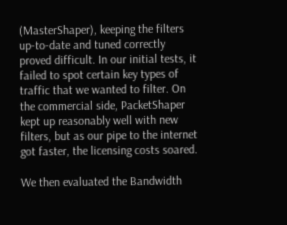(MasterShaper), keeping the filters up-to-date and tuned correctly proved difficult. In our initial tests, it failed to spot certain key types of traffic that we wanted to filter. On the commercial side, PacketShaper kept up reasonably well with new filters, but as our pipe to the internet got faster, the licensing costs soared.

We then evaluated the Bandwidth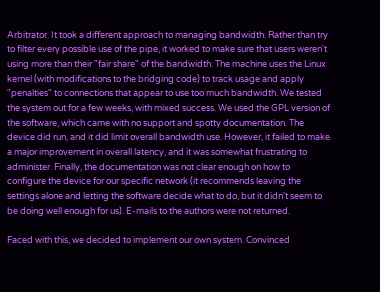Arbitrator. It took a different approach to managing bandwidth. Rather than try to filter every possible use of the pipe, it worked to make sure that users weren't using more than their "fair share" of the bandwidth. The machine uses the Linux kernel (with modifications to the bridging code) to track usage and apply "penalties" to connections that appear to use too much bandwidth. We tested the system out for a few weeks, with mixed success. We used the GPL version of the software, which came with no support and spotty documentation. The device did run, and it did limit overall bandwidth use. However, it failed to make a major improvement in overall latency, and it was somewhat frustrating to administer. Finally, the documentation was not clear enough on how to configure the device for our specific network (it recommends leaving the settings alone and letting the software decide what to do, but it didn't seem to be doing well enough for us). E-mails to the authors were not returned.

Faced with this, we decided to implement our own system. Convinced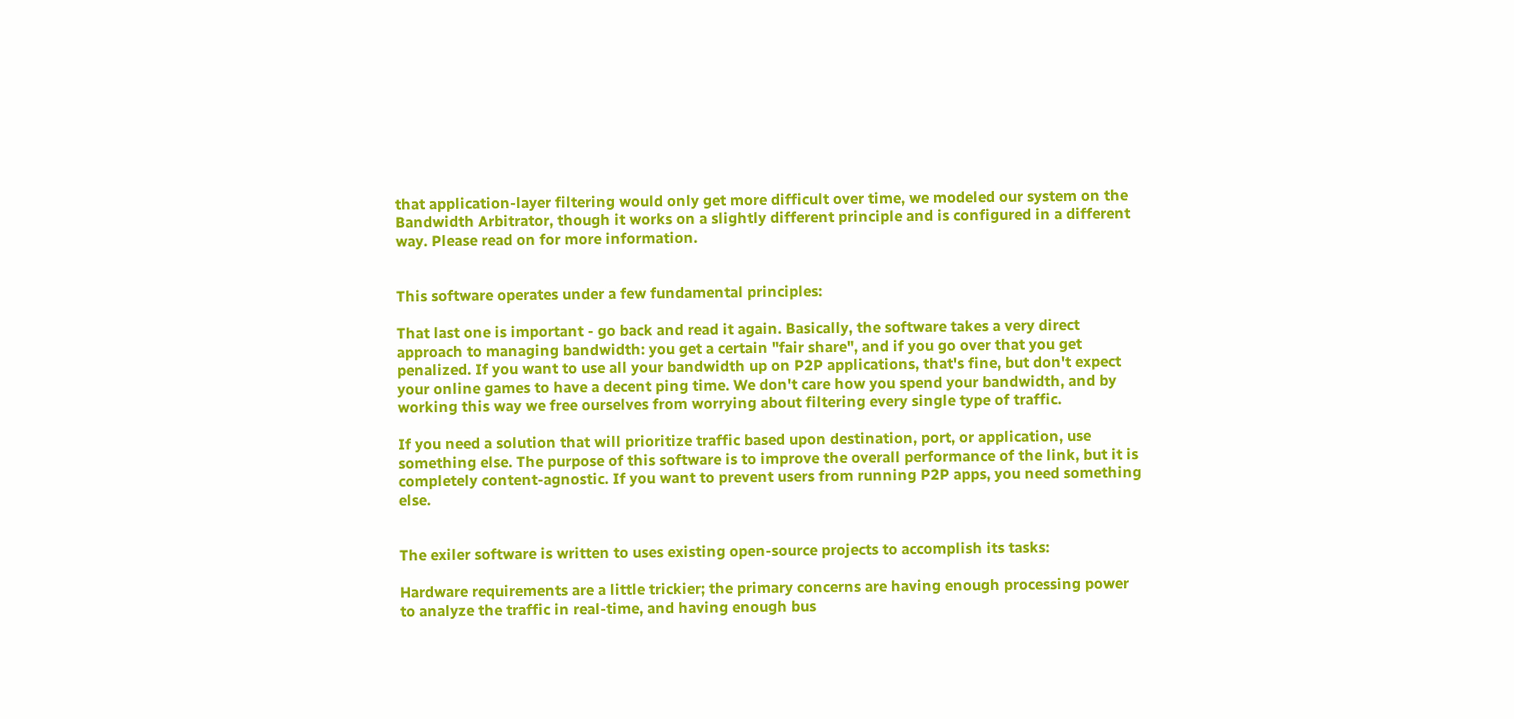that application-layer filtering would only get more difficult over time, we modeled our system on the Bandwidth Arbitrator, though it works on a slightly different principle and is configured in a different way. Please read on for more information.


This software operates under a few fundamental principles:

That last one is important - go back and read it again. Basically, the software takes a very direct approach to managing bandwidth: you get a certain "fair share", and if you go over that you get penalized. If you want to use all your bandwidth up on P2P applications, that's fine, but don't expect your online games to have a decent ping time. We don't care how you spend your bandwidth, and by working this way we free ourselves from worrying about filtering every single type of traffic.

If you need a solution that will prioritize traffic based upon destination, port, or application, use something else. The purpose of this software is to improve the overall performance of the link, but it is completely content-agnostic. If you want to prevent users from running P2P apps, you need something else.


The exiler software is written to uses existing open-source projects to accomplish its tasks:

Hardware requirements are a little trickier; the primary concerns are having enough processing power to analyze the traffic in real-time, and having enough bus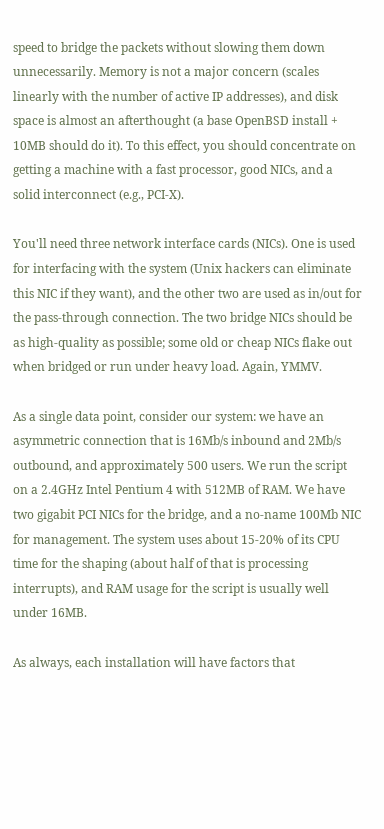speed to bridge the packets without slowing them down unnecessarily. Memory is not a major concern (scales linearly with the number of active IP addresses), and disk space is almost an afterthought (a base OpenBSD install + 10MB should do it). To this effect, you should concentrate on getting a machine with a fast processor, good NICs, and a solid interconnect (e.g., PCI-X).

You'll need three network interface cards (NICs). One is used for interfacing with the system (Unix hackers can eliminate this NIC if they want), and the other two are used as in/out for the pass-through connection. The two bridge NICs should be as high-quality as possible; some old or cheap NICs flake out when bridged or run under heavy load. Again, YMMV.

As a single data point, consider our system: we have an asymmetric connection that is 16Mb/s inbound and 2Mb/s outbound, and approximately 500 users. We run the script on a 2.4GHz Intel Pentium 4 with 512MB of RAM. We have two gigabit PCI NICs for the bridge, and a no-name 100Mb NIC for management. The system uses about 15-20% of its CPU time for the shaping (about half of that is processing interrupts), and RAM usage for the script is usually well under 16MB.

As always, each installation will have factors that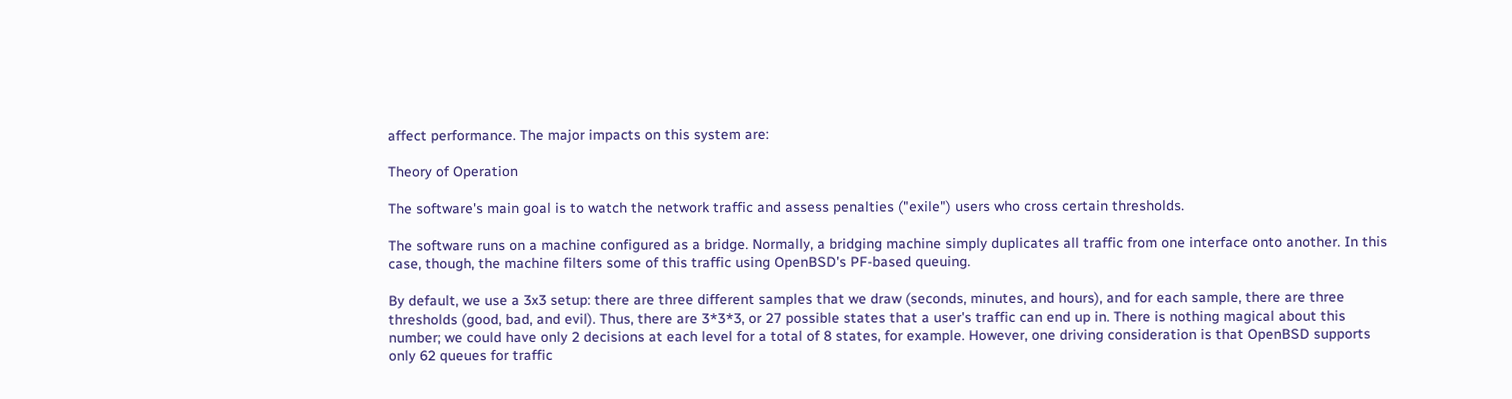affect performance. The major impacts on this system are:

Theory of Operation

The software's main goal is to watch the network traffic and assess penalties ("exile") users who cross certain thresholds.

The software runs on a machine configured as a bridge. Normally, a bridging machine simply duplicates all traffic from one interface onto another. In this case, though, the machine filters some of this traffic using OpenBSD's PF-based queuing.

By default, we use a 3x3 setup: there are three different samples that we draw (seconds, minutes, and hours), and for each sample, there are three thresholds (good, bad, and evil). Thus, there are 3*3*3, or 27 possible states that a user's traffic can end up in. There is nothing magical about this number; we could have only 2 decisions at each level for a total of 8 states, for example. However, one driving consideration is that OpenBSD supports only 62 queues for traffic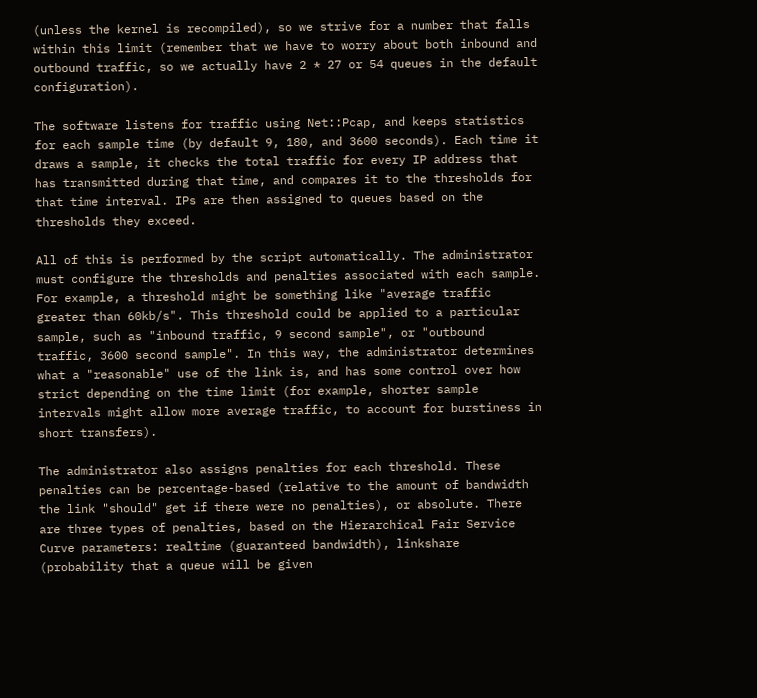(unless the kernel is recompiled), so we strive for a number that falls within this limit (remember that we have to worry about both inbound and outbound traffic, so we actually have 2 * 27 or 54 queues in the default configuration).

The software listens for traffic using Net::Pcap, and keeps statistics for each sample time (by default 9, 180, and 3600 seconds). Each time it draws a sample, it checks the total traffic for every IP address that has transmitted during that time, and compares it to the thresholds for that time interval. IPs are then assigned to queues based on the thresholds they exceed.

All of this is performed by the script automatically. The administrator must configure the thresholds and penalties associated with each sample. For example, a threshold might be something like "average traffic greater than 60kb/s". This threshold could be applied to a particular sample, such as "inbound traffic, 9 second sample", or "outbound traffic, 3600 second sample". In this way, the administrator determines what a "reasonable" use of the link is, and has some control over how strict depending on the time limit (for example, shorter sample intervals might allow more average traffic, to account for burstiness in short transfers).

The administrator also assigns penalties for each threshold. These penalties can be percentage-based (relative to the amount of bandwidth the link "should" get if there were no penalties), or absolute. There are three types of penalties, based on the Hierarchical Fair Service Curve parameters: realtime (guaranteed bandwidth), linkshare (probability that a queue will be given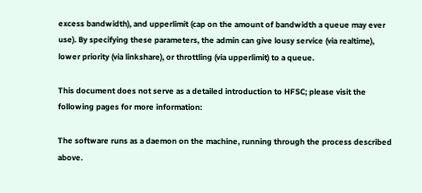excess bandwidth), and upperlimit (cap on the amount of bandwidth a queue may ever use). By specifying these parameters, the admin can give lousy service (via realtime), lower priority (via linkshare), or throttling (via upperlimit) to a queue.

This document does not serve as a detailed introduction to HFSC; please visit the following pages for more information:

The software runs as a daemon on the machine, running through the process described above.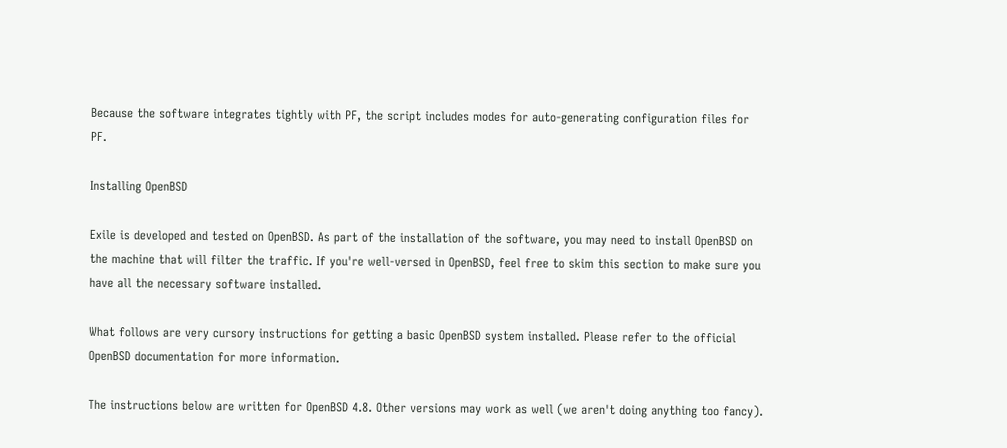Because the software integrates tightly with PF, the script includes modes for auto-generating configuration files for PF.

Installing OpenBSD

Exile is developed and tested on OpenBSD. As part of the installation of the software, you may need to install OpenBSD on the machine that will filter the traffic. If you're well-versed in OpenBSD, feel free to skim this section to make sure you have all the necessary software installed.

What follows are very cursory instructions for getting a basic OpenBSD system installed. Please refer to the official OpenBSD documentation for more information.

The instructions below are written for OpenBSD 4.8. Other versions may work as well (we aren't doing anything too fancy).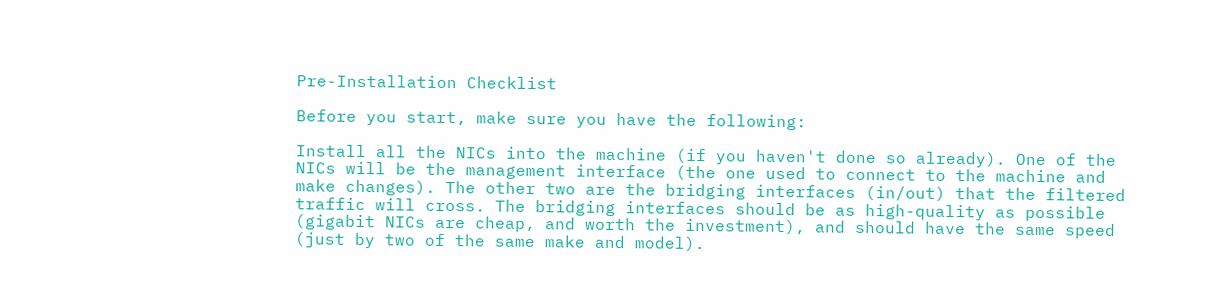Pre-Installation Checklist

Before you start, make sure you have the following:

Install all the NICs into the machine (if you haven't done so already). One of the NICs will be the management interface (the one used to connect to the machine and make changes). The other two are the bridging interfaces (in/out) that the filtered traffic will cross. The bridging interfaces should be as high-quality as possible (gigabit NICs are cheap, and worth the investment), and should have the same speed (just by two of the same make and model).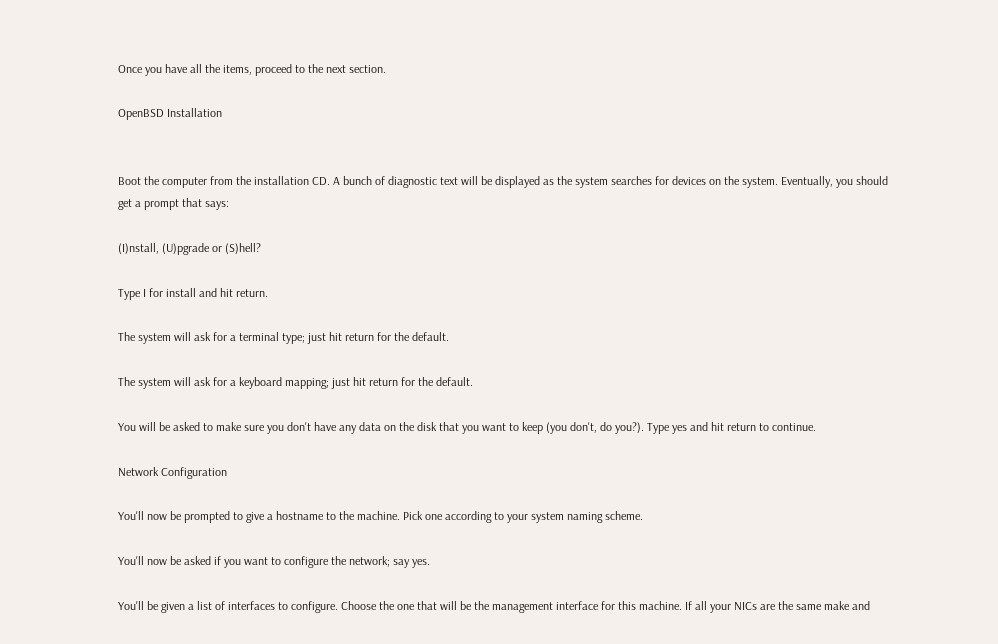Once you have all the items, proceed to the next section.

OpenBSD Installation


Boot the computer from the installation CD. A bunch of diagnostic text will be displayed as the system searches for devices on the system. Eventually, you should get a prompt that says:

(I)nstall, (U)pgrade or (S)hell?

Type I for install and hit return.

The system will ask for a terminal type; just hit return for the default.

The system will ask for a keyboard mapping; just hit return for the default.

You will be asked to make sure you don't have any data on the disk that you want to keep (you don't, do you?). Type yes and hit return to continue.

Network Configuration

You'll now be prompted to give a hostname to the machine. Pick one according to your system naming scheme.

You'll now be asked if you want to configure the network; say yes.

You'll be given a list of interfaces to configure. Choose the one that will be the management interface for this machine. If all your NICs are the same make and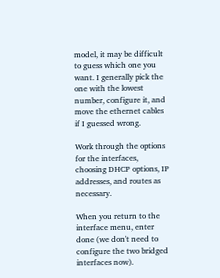model, it may be difficult to guess which one you want. I generally pick the one with the lowest number, configure it, and move the ethernet cables if I guessed wrong.

Work through the options for the interfaces, choosing DHCP options, IP addresses, and routes as necessary.

When you return to the interface menu, enter done (we don't need to configure the two bridged interfaces now).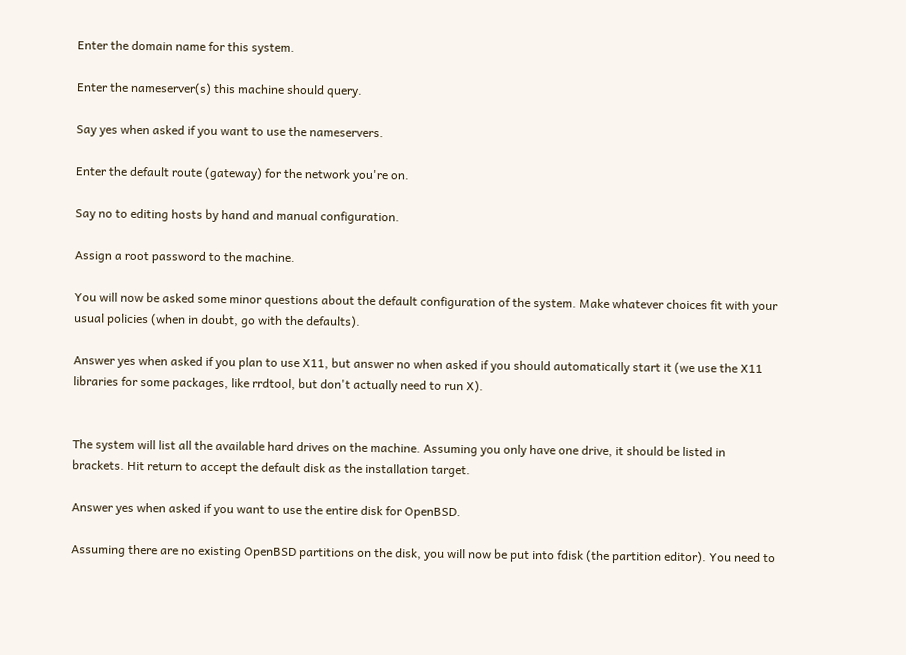Enter the domain name for this system.

Enter the nameserver(s) this machine should query.

Say yes when asked if you want to use the nameservers.

Enter the default route (gateway) for the network you're on.

Say no to editing hosts by hand and manual configuration.

Assign a root password to the machine.

You will now be asked some minor questions about the default configuration of the system. Make whatever choices fit with your usual policies (when in doubt, go with the defaults).

Answer yes when asked if you plan to use X11, but answer no when asked if you should automatically start it (we use the X11 libraries for some packages, like rrdtool, but don't actually need to run X).


The system will list all the available hard drives on the machine. Assuming you only have one drive, it should be listed in brackets. Hit return to accept the default disk as the installation target.

Answer yes when asked if you want to use the entire disk for OpenBSD.

Assuming there are no existing OpenBSD partitions on the disk, you will now be put into fdisk (the partition editor). You need to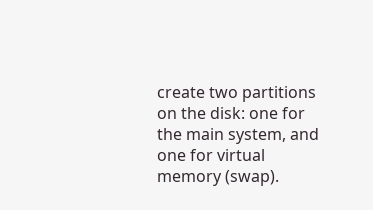create two partitions on the disk: one for the main system, and one for virtual memory (swap).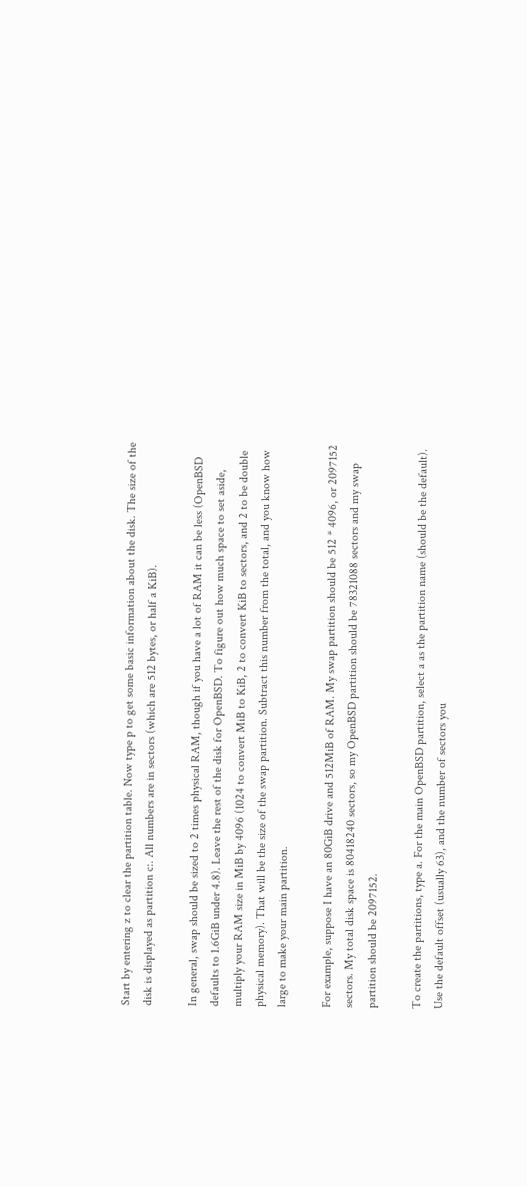Start by entering z to clear the partition table. Now type p to get some basic information about the disk. The size of the disk is displayed as partition c:. All numbers are in sectors (which are 512 bytes, or half a KiB).

In general, swap should be sized to 2 times physical RAM, though if you have a lot of RAM it can be less (OpenBSD defaults to 1.6GiB under 4.8). Leave the rest of the disk for OpenBSD. To figure out how much space to set aside, multiply your RAM size in MiB by 4096 (1024 to convert MiB to KiB, 2 to convert KiB to sectors, and 2 to be double physical memory). That will be the size of the swap partition. Subtract this number from the total, and you know how large to make your main partition.

For example, suppose I have an 80GiB drive and 512MiB of RAM. My swap partition should be 512 * 4096, or 2097152 sectors. My total disk space is 80418240 sectors, so my OpenBSD partition should be 78321088 sectors and my swap partition should be 2097152.

To create the partitions, type a. For the main OpenBSD partition, select a as the partition name (should be the default). Use the default offset (usually 63), and the number of sectors you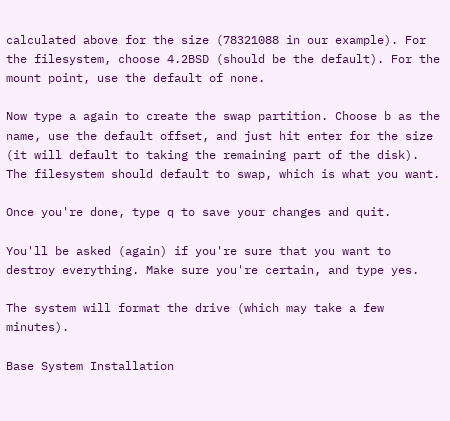calculated above for the size (78321088 in our example). For the filesystem, choose 4.2BSD (should be the default). For the mount point, use the default of none.

Now type a again to create the swap partition. Choose b as the name, use the default offset, and just hit enter for the size (it will default to taking the remaining part of the disk). The filesystem should default to swap, which is what you want.

Once you're done, type q to save your changes and quit.

You'll be asked (again) if you're sure that you want to destroy everything. Make sure you're certain, and type yes.

The system will format the drive (which may take a few minutes).

Base System Installation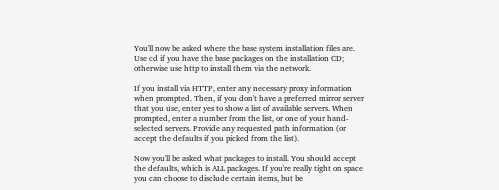You'll now be asked where the base system installation files are. Use cd if you have the base packages on the installation CD; otherwise use http to install them via the network.

If you install via HTTP, enter any necessary proxy information when prompted. Then, if you don't have a preferred mirror server that you use, enter yes to show a list of available servers. When prompted, enter a number from the list, or one of your hand-selected servers. Provide any requested path information (or accept the defaults if you picked from the list).

Now you'll be asked what packages to install. You should accept the defaults, which is ALL packages. If you're really tight on space you can choose to disclude certain items, but be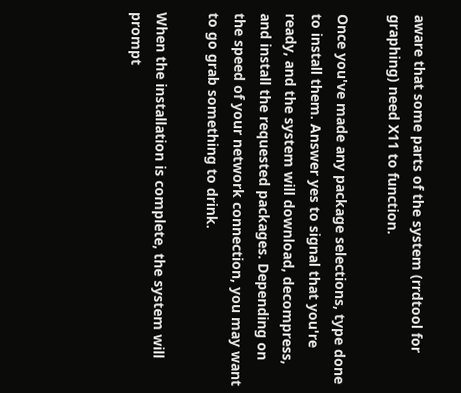aware that some parts of the system (rrdtool for graphing) need X11 to function.

Once you've made any package selections, type done to install them. Answer yes to signal that you're ready, and the system will download, decompress, and install the requested packages. Depending on the speed of your network connection, you may want to go grab something to drink.

When the installation is complete, the system will prompt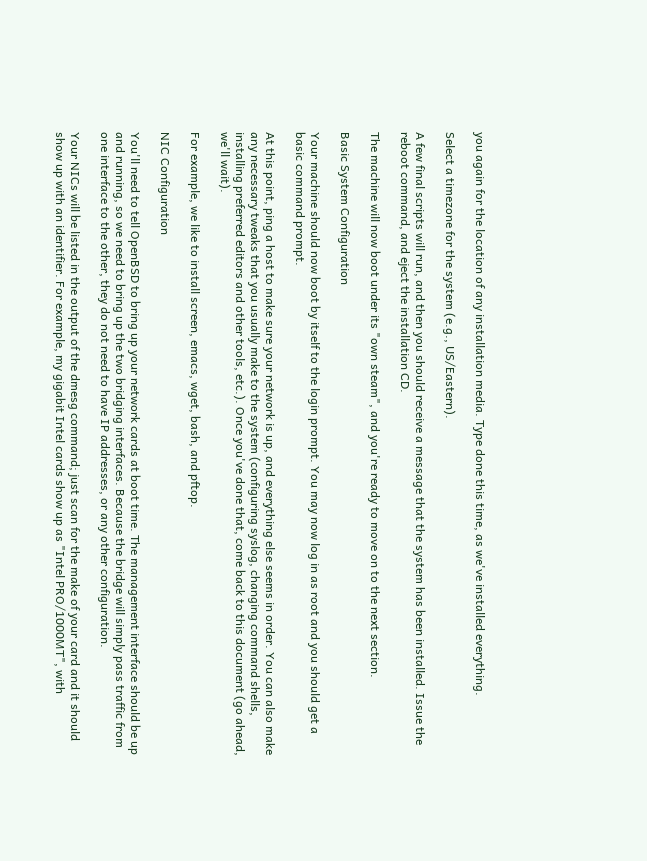you again for the location of any installation media. Type done this time, as we've installed everything.

Select a timezone for the system (e.g., US/Eastern).

A few final scripts will run, and then you should receive a message that the system has been installed. Issue the reboot command, and eject the installation CD.

The machine will now boot under its "own steam", and you're ready to move on to the next section.

Basic System Configuration

Your machine should now boot by itself to the login prompt. You may now log in as root and you should get a basic command prompt.

At this point, ping a host to make sure your network is up, and everything else seems in order. You can also make any necessary tweaks that you usually make to the system (configuring syslog, changing command shells, installing preferred editors and other tools, etc.). Once you've done that, come back to this document (go ahead, we'll wait).

For example, we like to install screen, emacs, wget, bash, and pftop.

NIC Configuration

You'll need to tell OpenBSD to bring up your network cards at boot time. The management interface should be up and running, so we need to bring up the two bridging interfaces. Because the bridge will simply pass traffic from one interface to the other, they do not need to have IP addresses, or any other configuration.

Your NICs will be listed in the output of the dmesg command; just scan for the make of your card and it should show up with an identifier. For example, my gigabit Intel cards show up as "Intel PRO/1000MT", with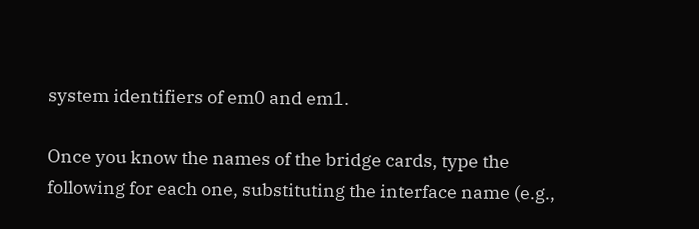system identifiers of em0 and em1.

Once you know the names of the bridge cards, type the following for each one, substituting the interface name (e.g.,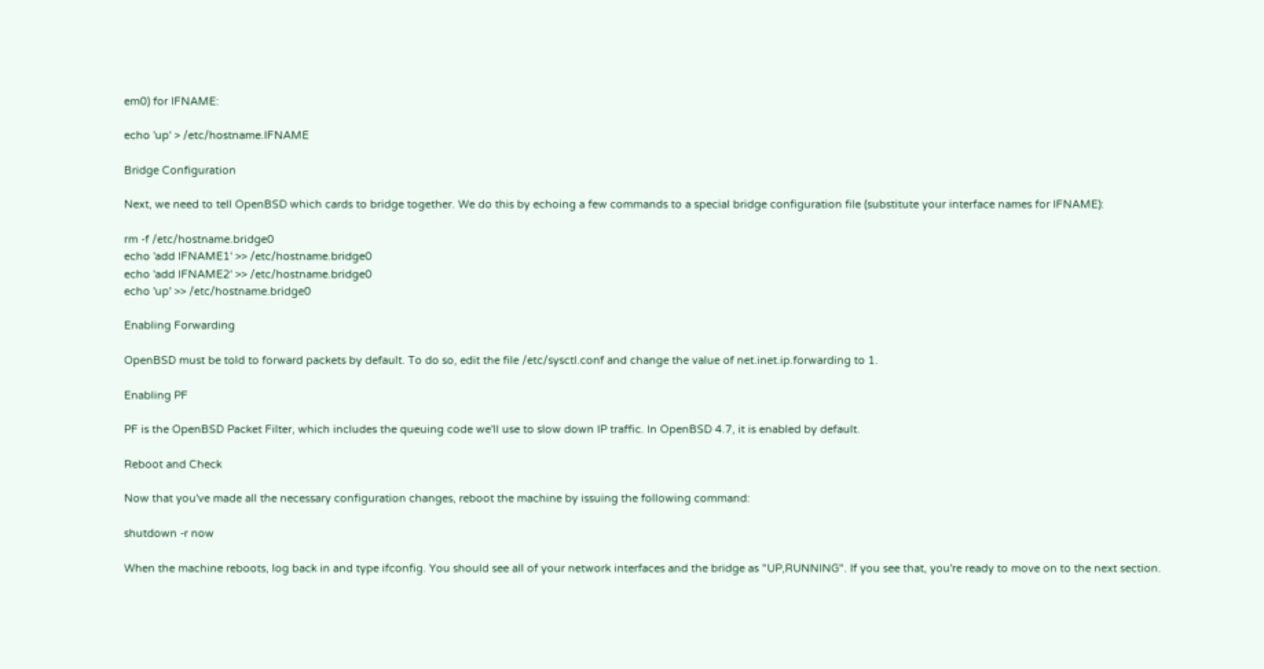em0) for IFNAME:

echo 'up' > /etc/hostname.IFNAME

Bridge Configuration

Next, we need to tell OpenBSD which cards to bridge together. We do this by echoing a few commands to a special bridge configuration file (substitute your interface names for IFNAME):

rm -f /etc/hostname.bridge0
echo 'add IFNAME1' >> /etc/hostname.bridge0
echo 'add IFNAME2' >> /etc/hostname.bridge0
echo 'up' >> /etc/hostname.bridge0

Enabling Forwarding

OpenBSD must be told to forward packets by default. To do so, edit the file /etc/sysctl.conf and change the value of net.inet.ip.forwarding to 1.

Enabling PF

PF is the OpenBSD Packet Filter, which includes the queuing code we'll use to slow down IP traffic. In OpenBSD 4.7, it is enabled by default.

Reboot and Check

Now that you've made all the necessary configuration changes, reboot the machine by issuing the following command:

shutdown -r now

When the machine reboots, log back in and type ifconfig. You should see all of your network interfaces and the bridge as "UP,RUNNING". If you see that, you're ready to move on to the next section.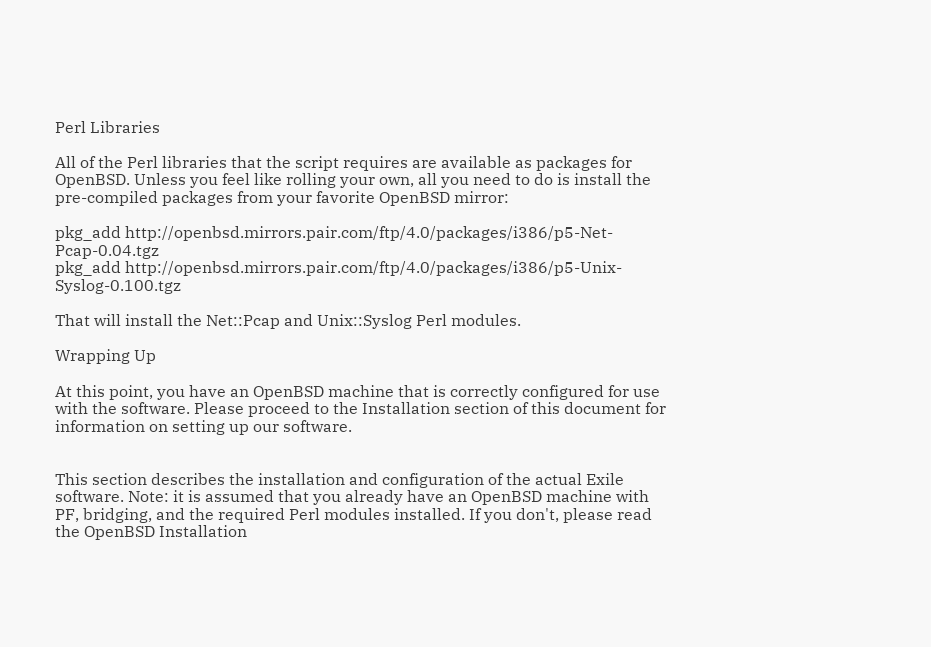Perl Libraries

All of the Perl libraries that the script requires are available as packages for OpenBSD. Unless you feel like rolling your own, all you need to do is install the pre-compiled packages from your favorite OpenBSD mirror:

pkg_add http://openbsd.mirrors.pair.com/ftp/4.0/packages/i386/p5-Net-Pcap-0.04.tgz
pkg_add http://openbsd.mirrors.pair.com/ftp/4.0/packages/i386/p5-Unix-Syslog-0.100.tgz

That will install the Net::Pcap and Unix::Syslog Perl modules.

Wrapping Up

At this point, you have an OpenBSD machine that is correctly configured for use with the software. Please proceed to the Installation section of this document for information on setting up our software.


This section describes the installation and configuration of the actual Exile software. Note: it is assumed that you already have an OpenBSD machine with PF, bridging, and the required Perl modules installed. If you don't, please read the OpenBSD Installation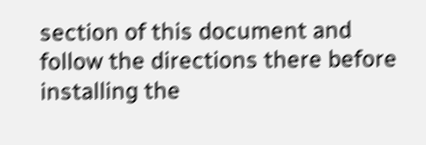section of this document and follow the directions there before installing the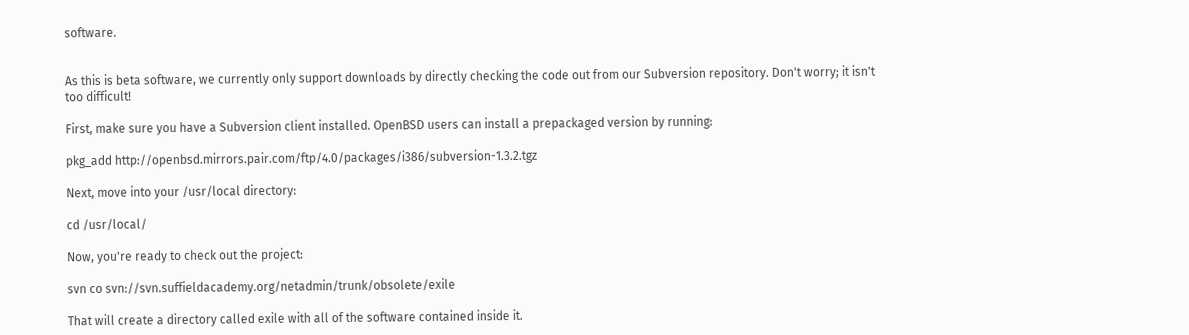software.


As this is beta software, we currently only support downloads by directly checking the code out from our Subversion repository. Don't worry; it isn't too difficult!

First, make sure you have a Subversion client installed. OpenBSD users can install a prepackaged version by running:

pkg_add http://openbsd.mirrors.pair.com/ftp/4.0/packages/i386/subversion-1.3.2.tgz

Next, move into your /usr/local directory:

cd /usr/local/

Now, you're ready to check out the project:

svn co svn://svn.suffieldacademy.org/netadmin/trunk/obsolete/exile

That will create a directory called exile with all of the software contained inside it.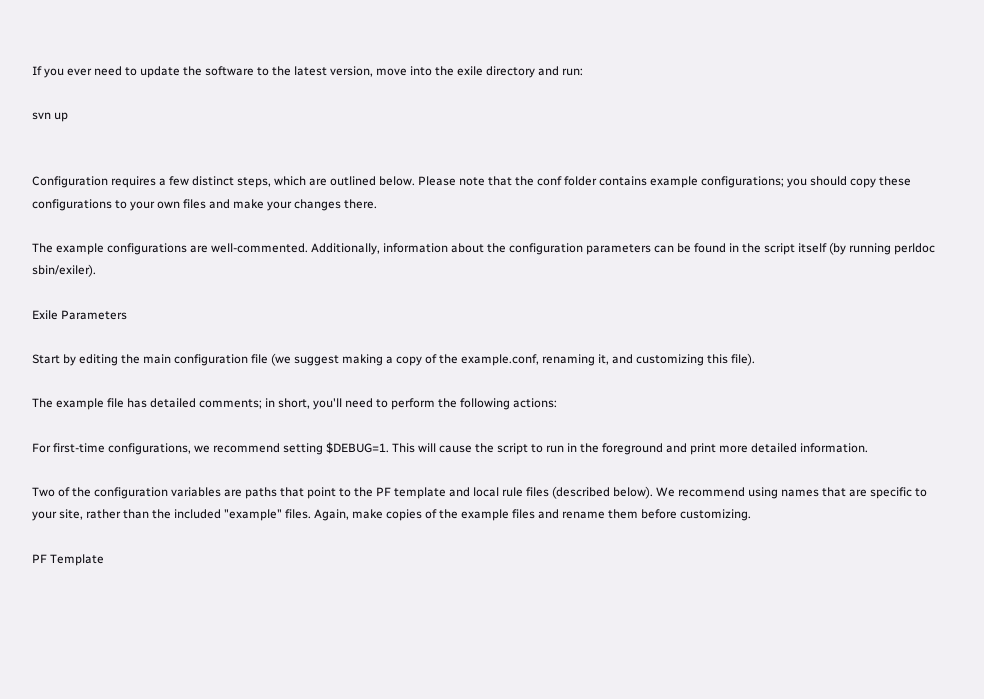If you ever need to update the software to the latest version, move into the exile directory and run:

svn up


Configuration requires a few distinct steps, which are outlined below. Please note that the conf folder contains example configurations; you should copy these configurations to your own files and make your changes there.

The example configurations are well-commented. Additionally, information about the configuration parameters can be found in the script itself (by running perldoc sbin/exiler).

Exile Parameters

Start by editing the main configuration file (we suggest making a copy of the example.conf, renaming it, and customizing this file).

The example file has detailed comments; in short, you'll need to perform the following actions:

For first-time configurations, we recommend setting $DEBUG=1. This will cause the script to run in the foreground and print more detailed information.

Two of the configuration variables are paths that point to the PF template and local rule files (described below). We recommend using names that are specific to your site, rather than the included "example" files. Again, make copies of the example files and rename them before customizing.

PF Template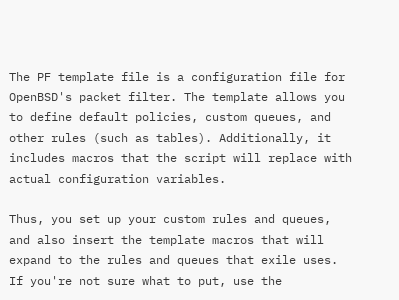The PF template file is a configuration file for OpenBSD's packet filter. The template allows you to define default policies, custom queues, and other rules (such as tables). Additionally, it includes macros that the script will replace with actual configuration variables.

Thus, you set up your custom rules and queues, and also insert the template macros that will expand to the rules and queues that exile uses. If you're not sure what to put, use the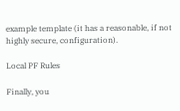example template (it has a reasonable, if not highly secure, configuration).

Local PF Rules

Finally, you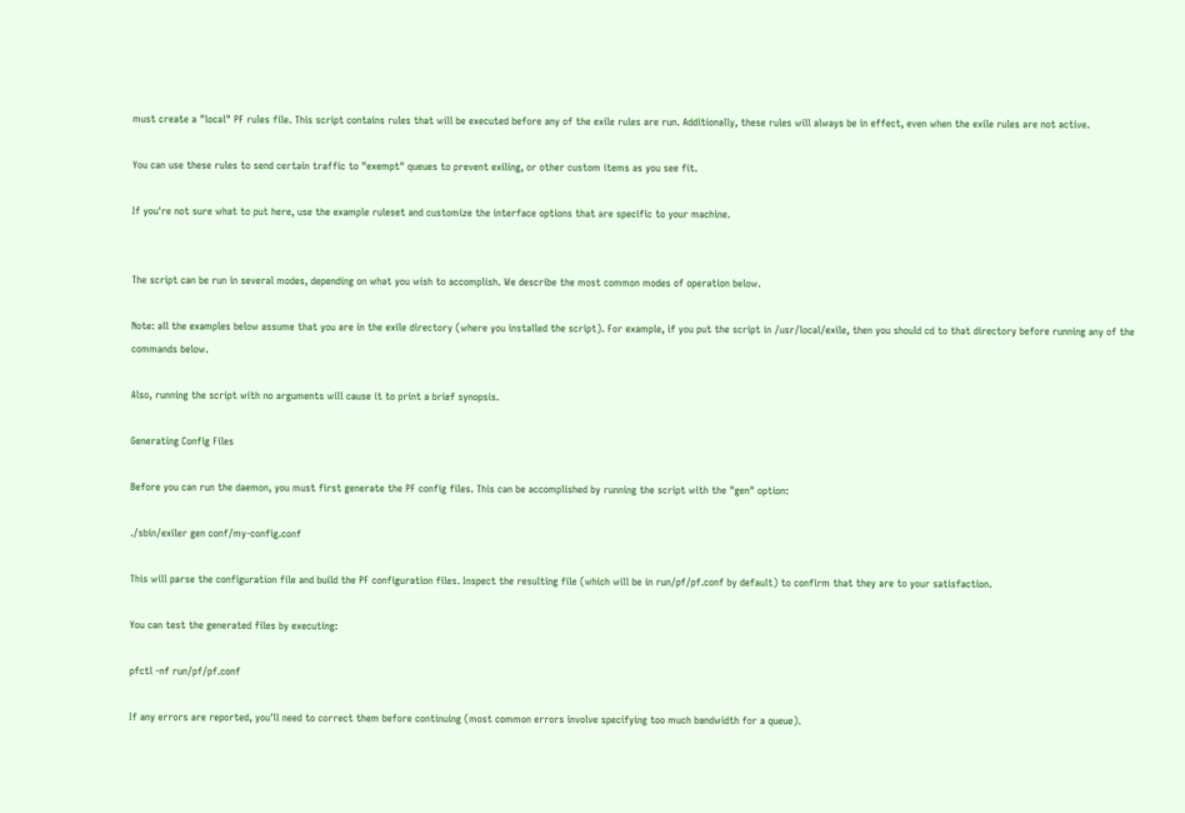must create a "local" PF rules file. This script contains rules that will be executed before any of the exile rules are run. Additionally, these rules will always be in effect, even when the exile rules are not active.

You can use these rules to send certain traffic to "exempt" queues to prevent exiling, or other custom items as you see fit.

If you're not sure what to put here, use the example ruleset and customize the interface options that are specific to your machine.


The script can be run in several modes, depending on what you wish to accomplish. We describe the most common modes of operation below.

Note: all the examples below assume that you are in the exile directory (where you installed the script). For example, if you put the script in /usr/local/exile, then you should cd to that directory before running any of the commands below.

Also, running the script with no arguments will cause it to print a brief synopsis.

Generating Config Files

Before you can run the daemon, you must first generate the PF config files. This can be accomplished by running the script with the "gen" option:

./sbin/exiler gen conf/my-config.conf

This will parse the configuration file and build the PF configuration files. Inspect the resulting file (which will be in run/pf/pf.conf by default) to confirm that they are to your satisfaction.

You can test the generated files by executing:

pfctl -nf run/pf/pf.conf

If any errors are reported, you'll need to correct them before continuing (most common errors involve specifying too much bandwidth for a queue).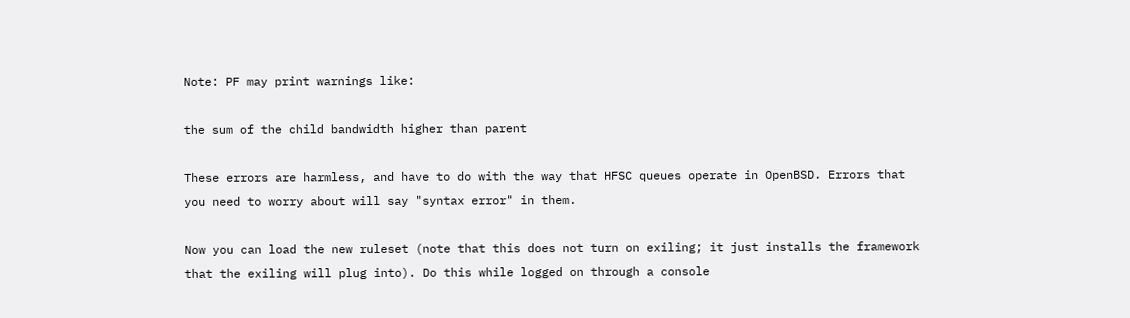Note: PF may print warnings like:

the sum of the child bandwidth higher than parent

These errors are harmless, and have to do with the way that HFSC queues operate in OpenBSD. Errors that you need to worry about will say "syntax error" in them.

Now you can load the new ruleset (note that this does not turn on exiling; it just installs the framework that the exiling will plug into). Do this while logged on through a console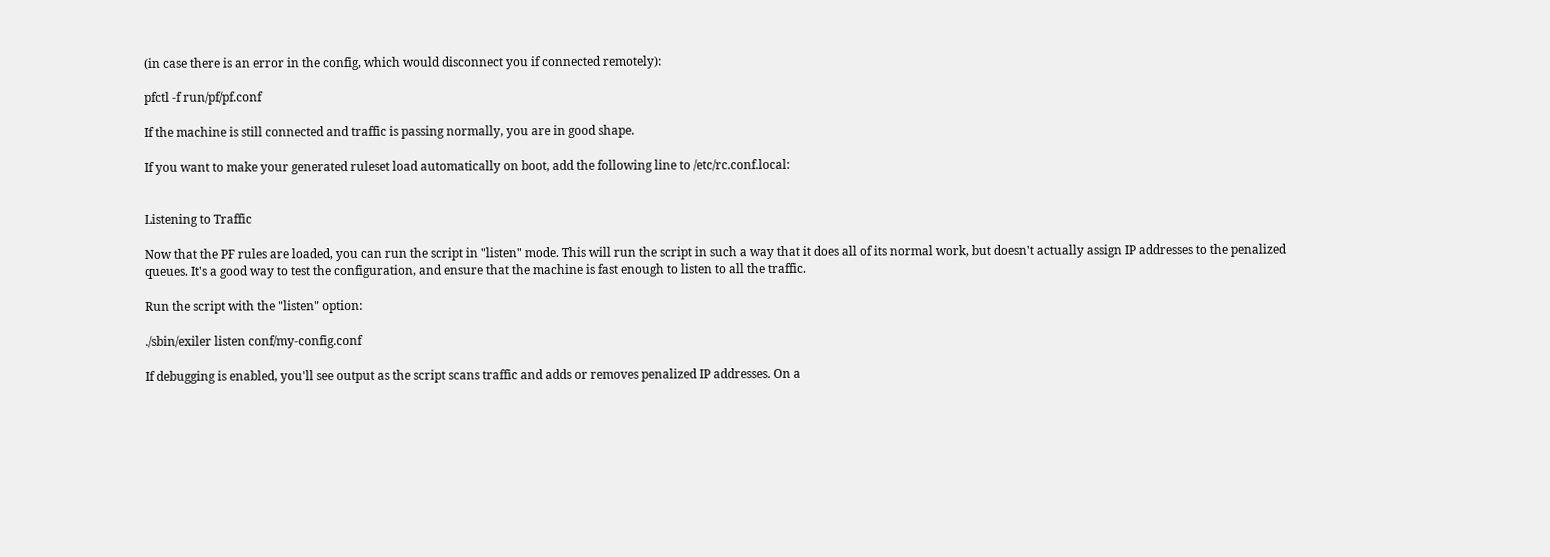(in case there is an error in the config, which would disconnect you if connected remotely):

pfctl -f run/pf/pf.conf

If the machine is still connected and traffic is passing normally, you are in good shape.

If you want to make your generated ruleset load automatically on boot, add the following line to /etc/rc.conf.local:


Listening to Traffic

Now that the PF rules are loaded, you can run the script in "listen" mode. This will run the script in such a way that it does all of its normal work, but doesn't actually assign IP addresses to the penalized queues. It's a good way to test the configuration, and ensure that the machine is fast enough to listen to all the traffic.

Run the script with the "listen" option:

./sbin/exiler listen conf/my-config.conf

If debugging is enabled, you'll see output as the script scans traffic and adds or removes penalized IP addresses. On a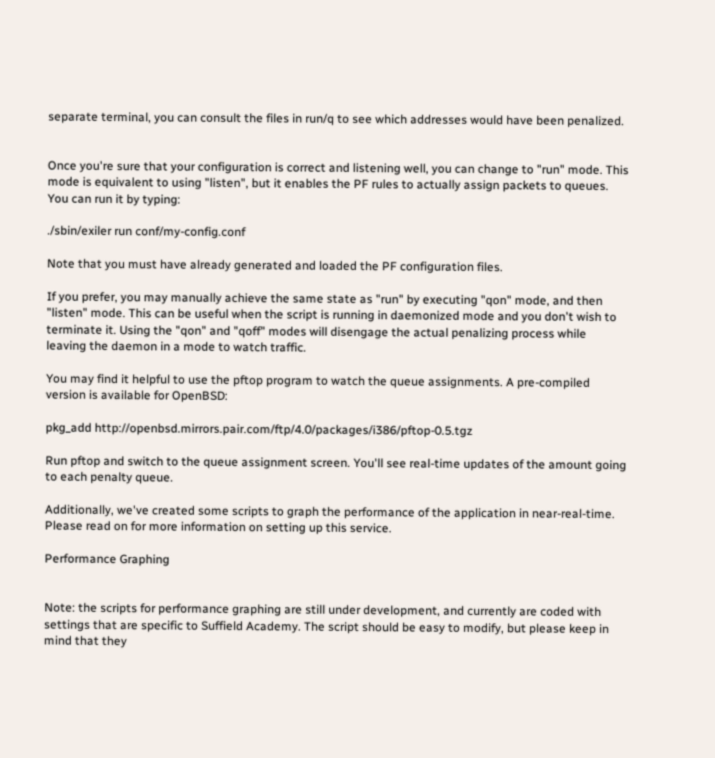separate terminal, you can consult the files in run/q to see which addresses would have been penalized.


Once you're sure that your configuration is correct and listening well, you can change to "run" mode. This mode is equivalent to using "listen", but it enables the PF rules to actually assign packets to queues. You can run it by typing:

./sbin/exiler run conf/my-config.conf

Note that you must have already generated and loaded the PF configuration files.

If you prefer, you may manually achieve the same state as "run" by executing "qon" mode, and then "listen" mode. This can be useful when the script is running in daemonized mode and you don't wish to terminate it. Using the "qon" and "qoff" modes will disengage the actual penalizing process while leaving the daemon in a mode to watch traffic.

You may find it helpful to use the pftop program to watch the queue assignments. A pre-compiled version is available for OpenBSD:

pkg_add http://openbsd.mirrors.pair.com/ftp/4.0/packages/i386/pftop-0.5.tgz

Run pftop and switch to the queue assignment screen. You'll see real-time updates of the amount going to each penalty queue.

Additionally, we've created some scripts to graph the performance of the application in near-real-time. Please read on for more information on setting up this service.

Performance Graphing


Note: the scripts for performance graphing are still under development, and currently are coded with settings that are specific to Suffield Academy. The script should be easy to modify, but please keep in mind that they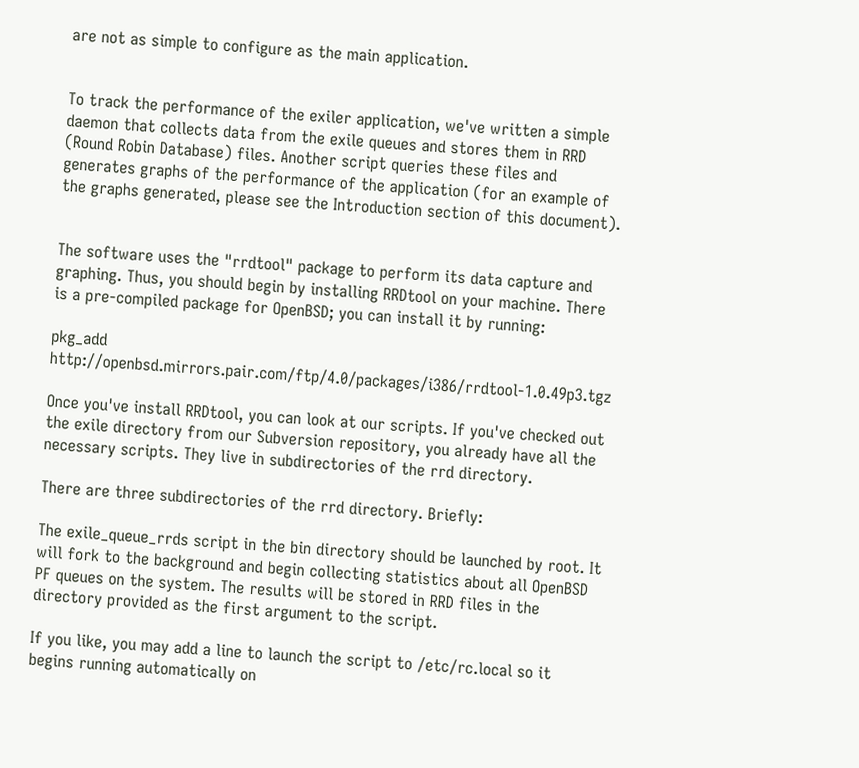are not as simple to configure as the main application.


To track the performance of the exiler application, we've written a simple daemon that collects data from the exile queues and stores them in RRD (Round Robin Database) files. Another script queries these files and generates graphs of the performance of the application (for an example of the graphs generated, please see the Introduction section of this document).


The software uses the "rrdtool" package to perform its data capture and graphing. Thus, you should begin by installing RRDtool on your machine. There is a pre-compiled package for OpenBSD; you can install it by running:

pkg_add http://openbsd.mirrors.pair.com/ftp/4.0/packages/i386/rrdtool-1.0.49p3.tgz

Once you've install RRDtool, you can look at our scripts. If you've checked out the exile directory from our Subversion repository, you already have all the necessary scripts. They live in subdirectories of the rrd directory.

There are three subdirectories of the rrd directory. Briefly:

The exile_queue_rrds script in the bin directory should be launched by root. It will fork to the background and begin collecting statistics about all OpenBSD PF queues on the system. The results will be stored in RRD files in the directory provided as the first argument to the script.

If you like, you may add a line to launch the script to /etc/rc.local so it begins running automatically on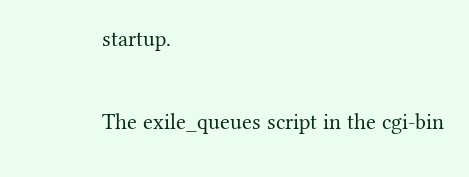startup.

The exile_queues script in the cgi-bin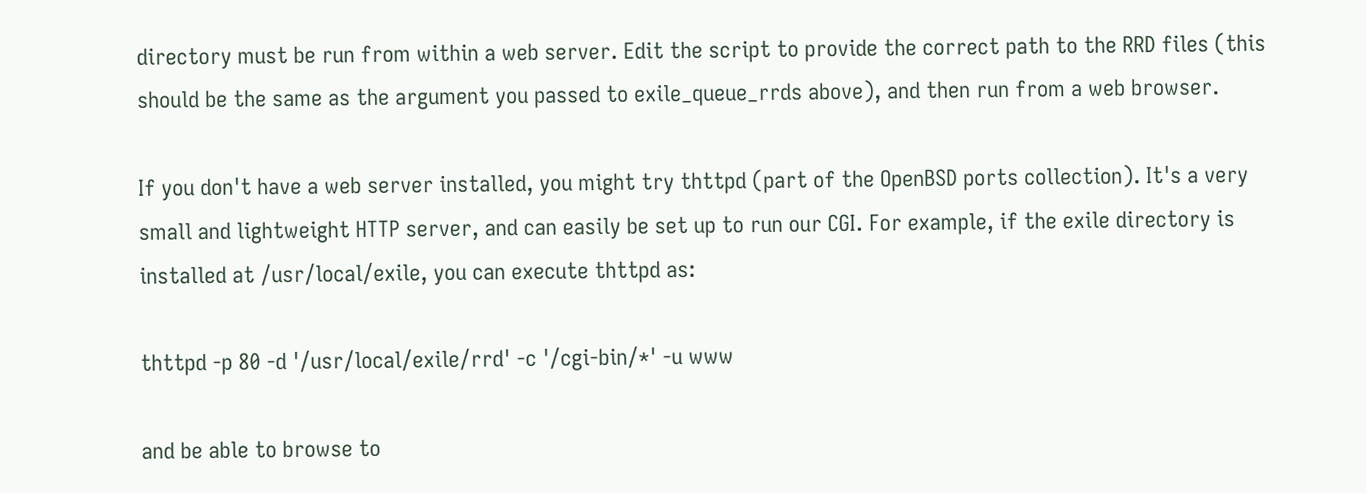directory must be run from within a web server. Edit the script to provide the correct path to the RRD files (this should be the same as the argument you passed to exile_queue_rrds above), and then run from a web browser.

If you don't have a web server installed, you might try thttpd (part of the OpenBSD ports collection). It's a very small and lightweight HTTP server, and can easily be set up to run our CGI. For example, if the exile directory is installed at /usr/local/exile, you can execute thttpd as:

thttpd -p 80 -d '/usr/local/exile/rrd' -c '/cgi-bin/*' -u www

and be able to browse to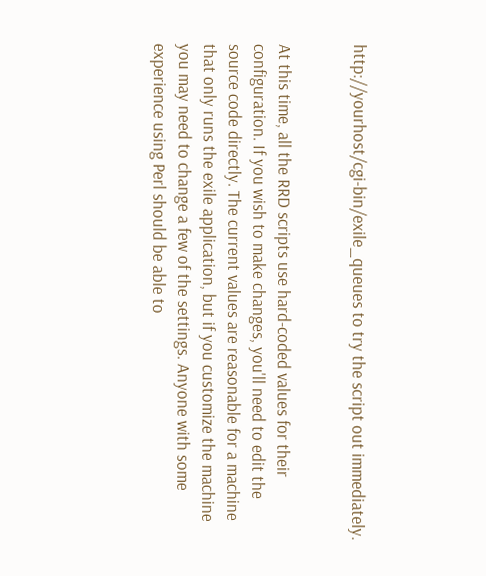http://yourhost/cgi-bin/exile_queues to try the script out immediately.


At this time, all the RRD scripts use hard-coded values for their configuration. If you wish to make changes, you'll need to edit the source code directly. The current values are reasonable for a machine that only runs the exile application, but if you customize the machine you may need to change a few of the settings. Anyone with some experience using Perl should be able to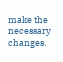make the necessary changes.